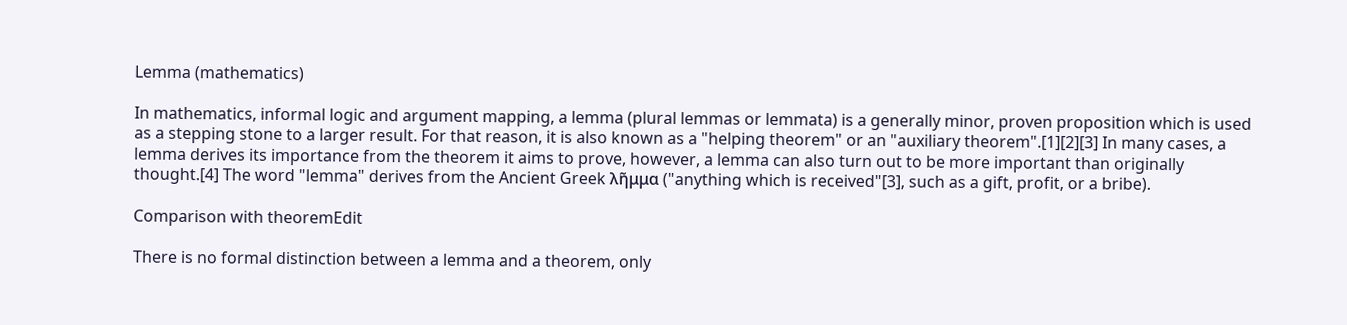Lemma (mathematics)

In mathematics, informal logic and argument mapping, a lemma (plural lemmas or lemmata) is a generally minor, proven proposition which is used as a stepping stone to a larger result. For that reason, it is also known as a "helping theorem" or an "auxiliary theorem".[1][2][3] In many cases, a lemma derives its importance from the theorem it aims to prove, however, a lemma can also turn out to be more important than originally thought.[4] The word "lemma" derives from the Ancient Greek λῆμμα ("anything which is received"[3], such as a gift, profit, or a bribe).

Comparison with theoremEdit

There is no formal distinction between a lemma and a theorem, only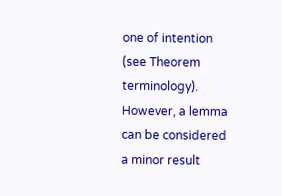one of intention (see Theorem terminology). However, a lemma can be considered a minor result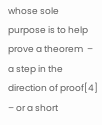whose sole purpose is to help prove a theorem  – a step in the direction of proof[4] – or a short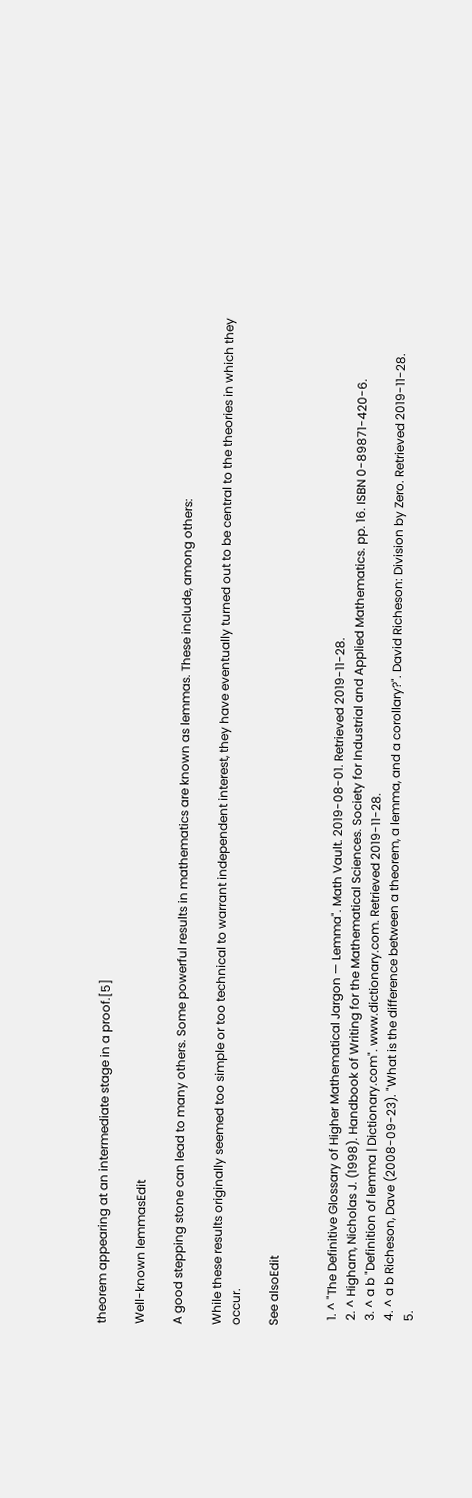theorem appearing at an intermediate stage in a proof.[5]

Well-known lemmasEdit

A good stepping stone can lead to many others. Some powerful results in mathematics are known as lemmas. These include, among others:

While these results originally seemed too simple or too technical to warrant independent interest, they have eventually turned out to be central to the theories in which they occur.

See alsoEdit


  1. ^ "The Definitive Glossary of Higher Mathematical Jargon — Lemma". Math Vault. 2019-08-01. Retrieved 2019-11-28.
  2. ^ Higham, Nicholas J. (1998). Handbook of Writing for the Mathematical Sciences. Society for Industrial and Applied Mathematics. pp. 16. ISBN 0-89871-420-6.
  3. ^ a b "Definition of lemma | Dictionary.com". www.dictionary.com. Retrieved 2019-11-28.
  4. ^ a b Richeson, Dave (2008-09-23). "What is the difference between a theorem, a lemma, and a corollary?". David Richeson: Division by Zero. Retrieved 2019-11-28.
  5.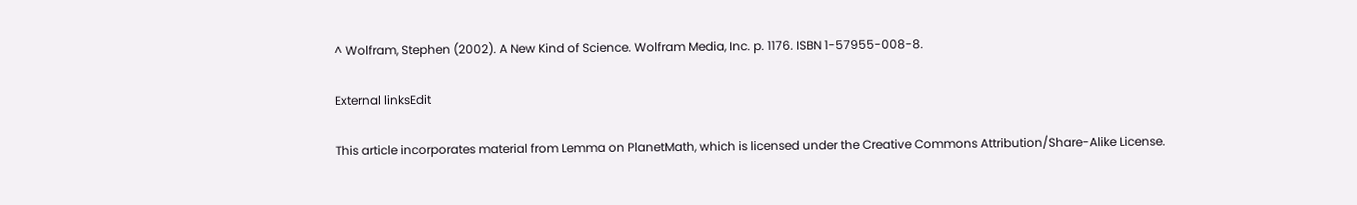^ Wolfram, Stephen (2002). A New Kind of Science. Wolfram Media, Inc. p. 1176. ISBN 1-57955-008-8.

External linksEdit

This article incorporates material from Lemma on PlanetMath, which is licensed under the Creative Commons Attribution/Share-Alike License.